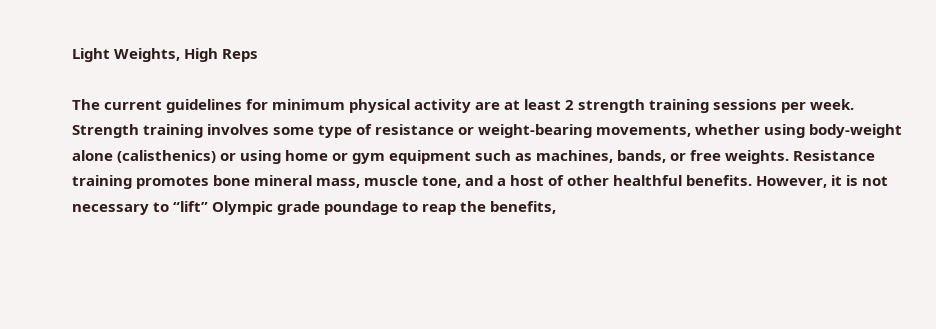Light Weights, High Reps

The current guidelines for minimum physical activity are at least 2 strength training sessions per week. Strength training involves some type of resistance or weight-bearing movements, whether using body-weight alone (calisthenics) or using home or gym equipment such as machines, bands, or free weights. Resistance training promotes bone mineral mass, muscle tone, and a host of other healthful benefits. However, it is not necessary to “lift” Olympic grade poundage to reap the benefits,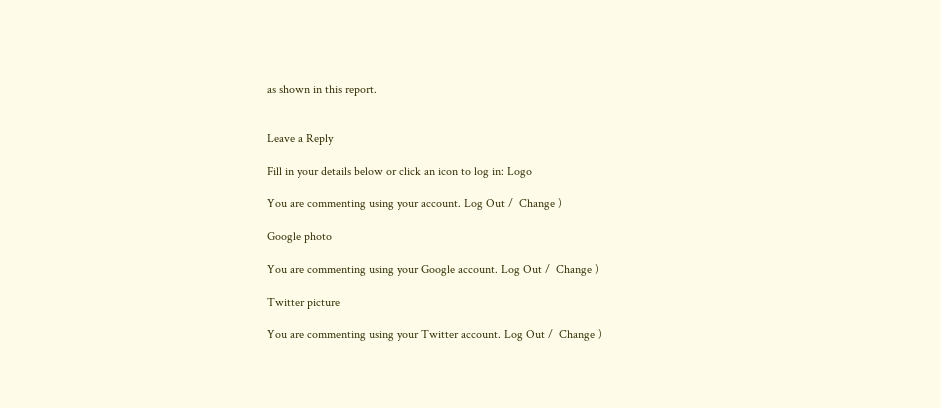as shown in this report.


Leave a Reply

Fill in your details below or click an icon to log in: Logo

You are commenting using your account. Log Out /  Change )

Google photo

You are commenting using your Google account. Log Out /  Change )

Twitter picture

You are commenting using your Twitter account. Log Out /  Change )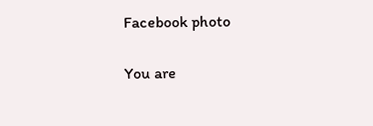Facebook photo

You are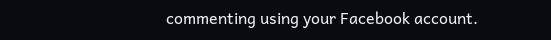commenting using your Facebook account.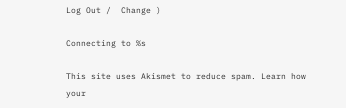Log Out /  Change )

Connecting to %s

This site uses Akismet to reduce spam. Learn how your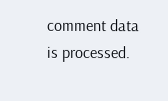comment data is processed.